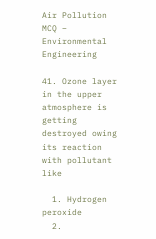Air Pollution MCQ – Environmental Engineering

41. Ozone layer in the upper atmosphere is getting destroyed owing its reaction with pollutant like

  1. Hydrogen peroxide
  2.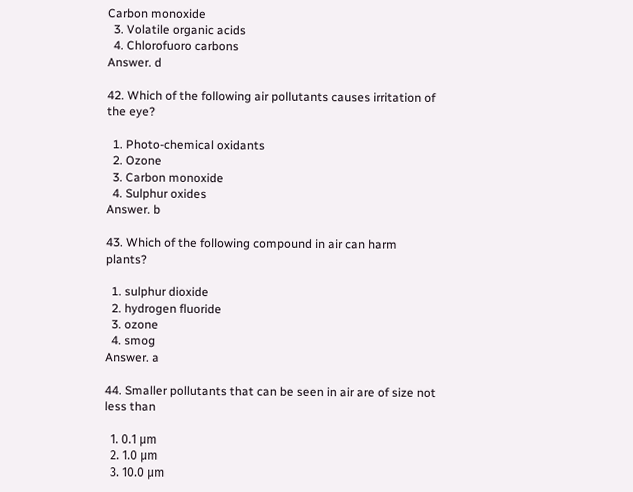Carbon monoxide
  3. Volatile organic acids
  4. Chlorofuoro carbons
Answer. d

42. Which of the following air pollutants causes irritation of the eye?

  1. Photo-chemical oxidants
  2. Ozone
  3. Carbon monoxide
  4. Sulphur oxides
Answer. b

43. Which of the following compound in air can harm plants?

  1. sulphur dioxide
  2. hydrogen fluoride
  3. ozone
  4. smog
Answer. a

44. Smaller pollutants that can be seen in air are of size not less than

  1. 0.1 μm
  2. 1.0 μm
  3. 10.0 μm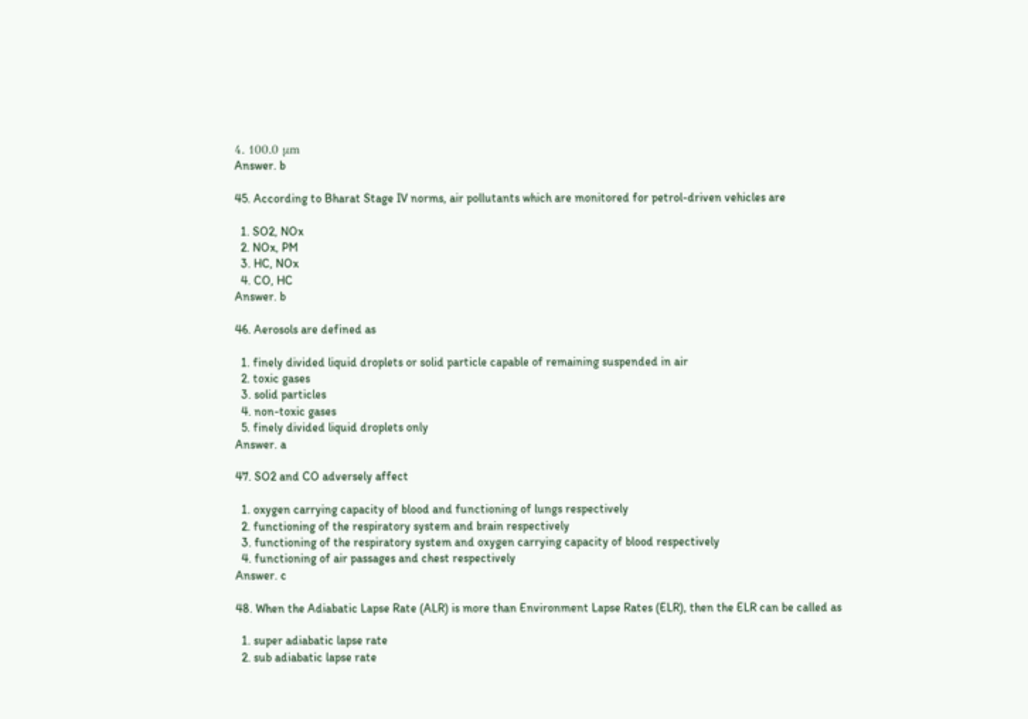4. 100.0 μm
Answer. b

45. According to Bharat Stage IV norms, air pollutants which are monitored for petrol-driven vehicles are

  1. SO2, NOx
  2. NOx, PM
  3. HC, NOx
  4. CO, HC
Answer. b

46. Aerosols are defined as

  1. finely divided liquid droplets or solid particle capable of remaining suspended in air
  2. toxic gases
  3. solid particles
  4. non-toxic gases
  5. finely divided liquid droplets only
Answer. a

47. SO2 and CO adversely affect

  1. oxygen carrying capacity of blood and functioning of lungs respectively
  2. functioning of the respiratory system and brain respectively
  3. functioning of the respiratory system and oxygen carrying capacity of blood respectively
  4. functioning of air passages and chest respectively
Answer. c

48. When the Adiabatic Lapse Rate (ALR) is more than Environment Lapse Rates (ELR), then the ELR can be called as

  1. super adiabatic lapse rate
  2. sub adiabatic lapse rate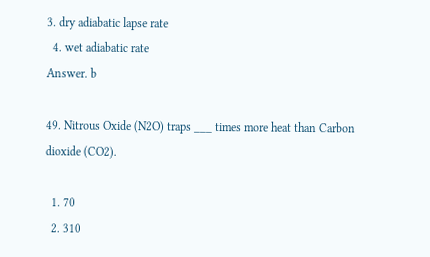3. dry adiabatic lapse rate
  4. wet adiabatic rate
Answer. b

49. Nitrous Oxide (N2O) traps ___ times more heat than Carbon dioxide (CO2).

  1. 70
  2. 310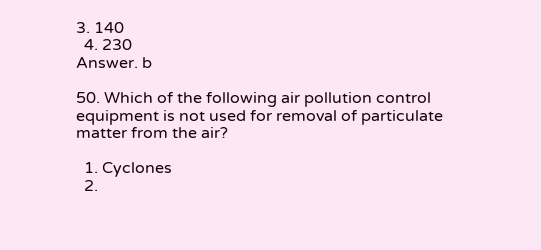3. 140
  4. 230
Answer. b

50. Which of the following air pollution control equipment is not used for removal of particulate matter from the air?

  1. Cyclones
  2.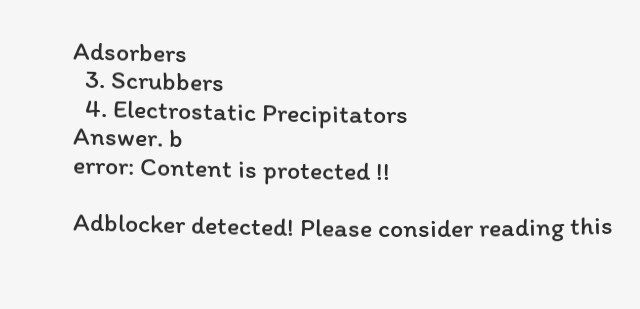Adsorbers
  3. Scrubbers
  4. Electrostatic Precipitators
Answer. b
error: Content is protected !!

Adblocker detected! Please consider reading this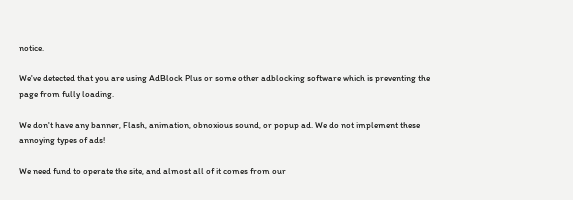notice.

We've detected that you are using AdBlock Plus or some other adblocking software which is preventing the page from fully loading.

We don't have any banner, Flash, animation, obnoxious sound, or popup ad. We do not implement these annoying types of ads!

We need fund to operate the site, and almost all of it comes from our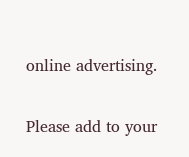online advertising.

Please add to your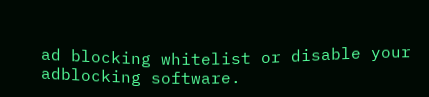ad blocking whitelist or disable your adblocking software.